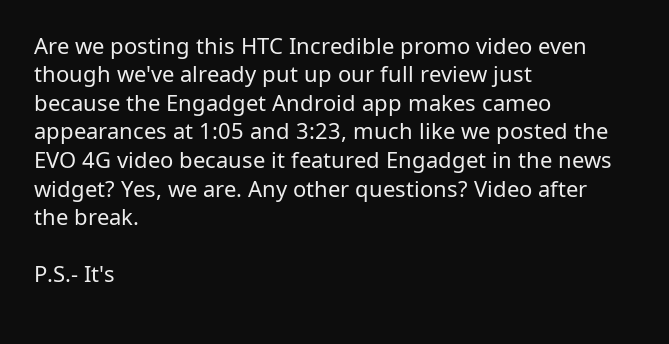Are we posting this HTC Incredible promo video even though we've already put up our full review just because the Engadget Android app makes cameo appearances at 1:05 and 3:23, much like we posted the EVO 4G video because it featured Engadget in the news widget? Yes, we are. Any other questions? Video after the break.

P.S.- It's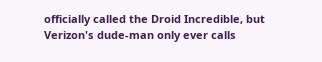officially called the Droid Incredible, but Verizon's dude-man only ever calls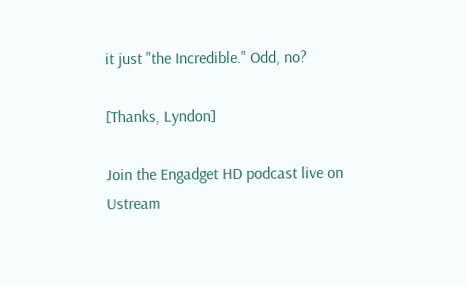it just "the Incredible." Odd, no?

[Thanks, Lyndon]

Join the Engadget HD podcast live on Ustream